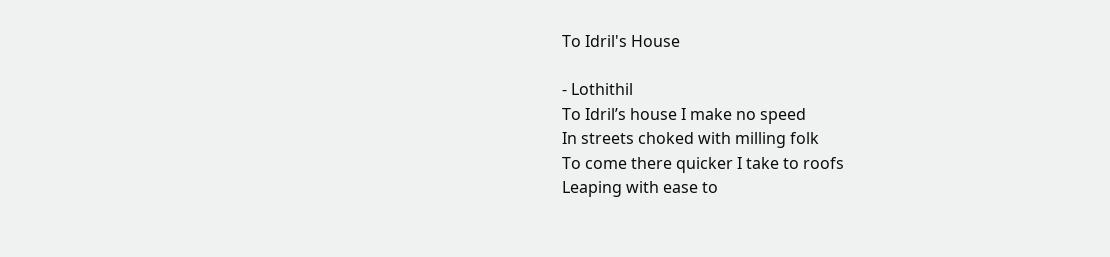To Idril's House

- Lothithil
To Idril’s house I make no speed
In streets choked with milling folk
To come there quicker I take to roofs
Leaping with ease to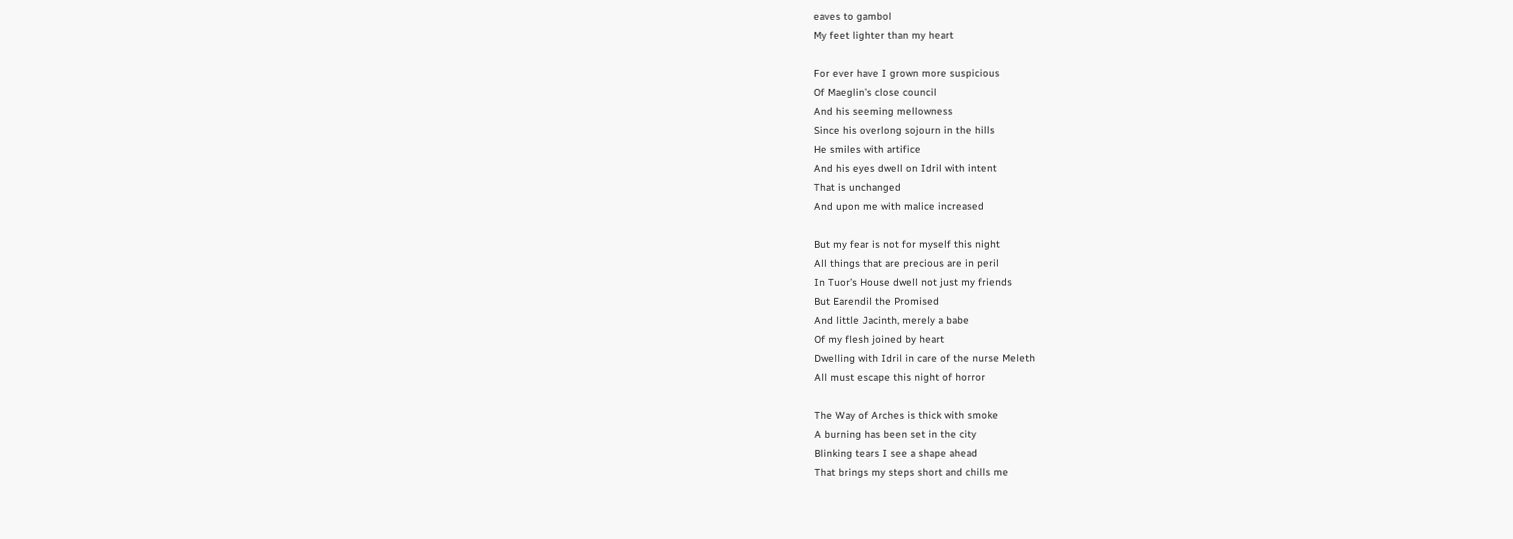eaves to gambol
My feet lighter than my heart

For ever have I grown more suspicious
Of Maeglin’s close council
And his seeming mellowness
Since his overlong sojourn in the hills
He smiles with artifice
And his eyes dwell on Idril with intent
That is unchanged
And upon me with malice increased

But my fear is not for myself this night
All things that are precious are in peril
In Tuor’s House dwell not just my friends
But Earendil the Promised
And little Jacinth, merely a babe
Of my flesh joined by heart
Dwelling with Idril in care of the nurse Meleth
All must escape this night of horror

The Way of Arches is thick with smoke
A burning has been set in the city
Blinking tears I see a shape ahead
That brings my steps short and chills me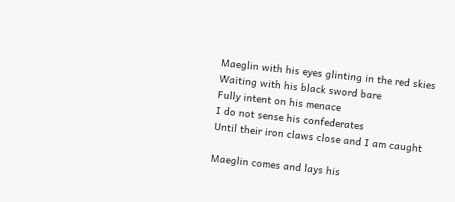Maeglin with his eyes glinting in the red skies
Waiting with his black sword bare
Fully intent on his menace
I do not sense his confederates
Until their iron claws close and I am caught

Maeglin comes and lays his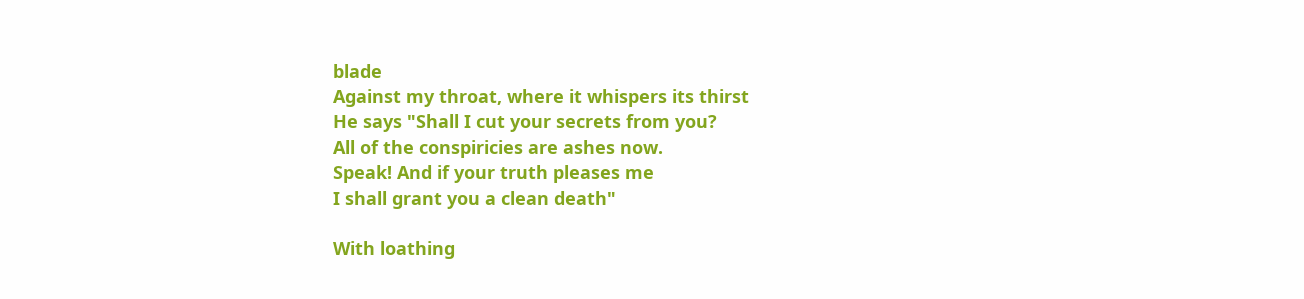blade
Against my throat, where it whispers its thirst
He says "Shall I cut your secrets from you?
All of the conspiricies are ashes now.
Speak! And if your truth pleases me
I shall grant you a clean death"

With loathing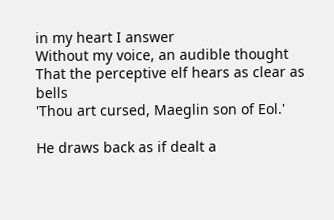in my heart I answer
Without my voice, an audible thought
That the perceptive elf hears as clear as bells
'Thou art cursed, Maeglin son of Eol.'

He draws back as if dealt a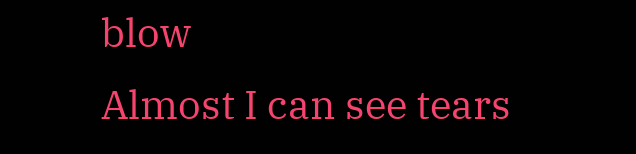blow
Almost I can see tears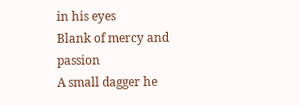in his eyes
Blank of mercy and passion
A small dagger he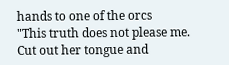hands to one of the orcs
"This truth does not please me.
Cut out her tongue and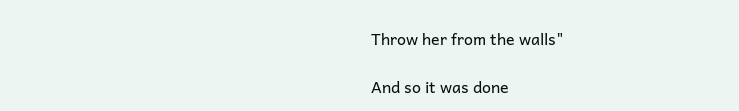Throw her from the walls"

And so it was done